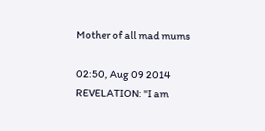Mother of all mad mums

02:50, Aug 09 2014
REVELATION: "I am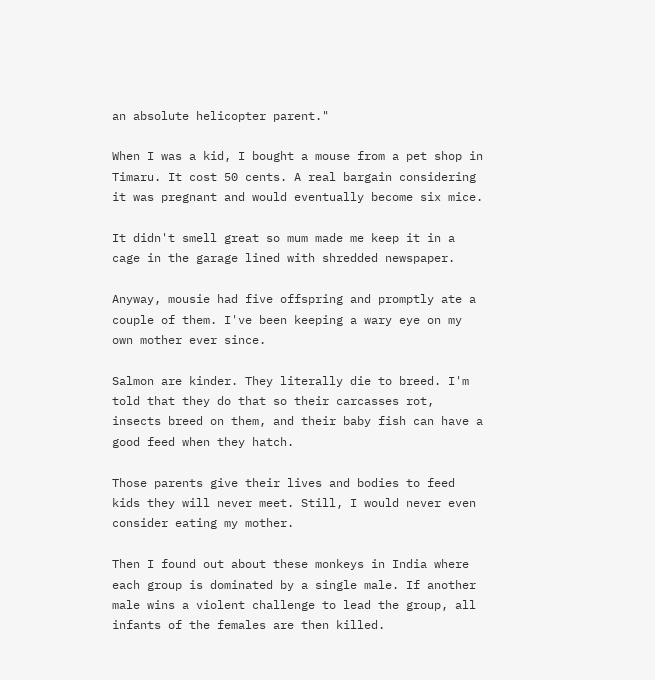an absolute helicopter parent."

When I was a kid, I bought a mouse from a pet shop in Timaru. It cost 50 cents. A real bargain considering it was pregnant and would eventually become six mice.

It didn't smell great so mum made me keep it in a cage in the garage lined with shredded newspaper.

Anyway, mousie had five offspring and promptly ate a couple of them. I've been keeping a wary eye on my own mother ever since.

Salmon are kinder. They literally die to breed. I'm told that they do that so their carcasses rot, insects breed on them, and their baby fish can have a good feed when they hatch.

Those parents give their lives and bodies to feed kids they will never meet. Still, I would never even consider eating my mother.

Then I found out about these monkeys in India where each group is dominated by a single male. If another male wins a violent challenge to lead the group, all infants of the females are then killed.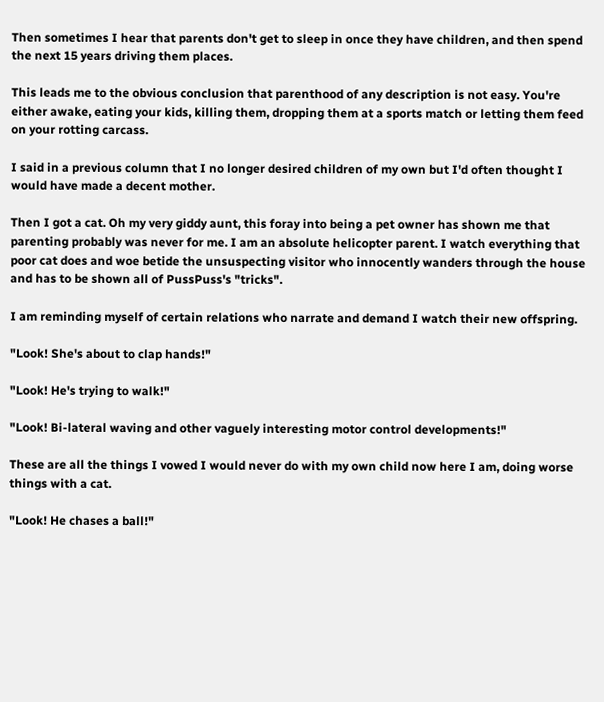Then sometimes I hear that parents don't get to sleep in once they have children, and then spend the next 15 years driving them places.

This leads me to the obvious conclusion that parenthood of any description is not easy. You're either awake, eating your kids, killing them, dropping them at a sports match or letting them feed on your rotting carcass.

I said in a previous column that I no longer desired children of my own but I'd often thought I would have made a decent mother.

Then I got a cat. Oh my very giddy aunt, this foray into being a pet owner has shown me that parenting probably was never for me. I am an absolute helicopter parent. I watch everything that poor cat does and woe betide the unsuspecting visitor who innocently wanders through the house and has to be shown all of PussPuss's "tricks".

I am reminding myself of certain relations who narrate and demand I watch their new offspring.

"Look! She's about to clap hands!"

"Look! He's trying to walk!"

"Look! Bi-lateral waving and other vaguely interesting motor control developments!"

These are all the things I vowed I would never do with my own child now here I am, doing worse things with a cat.

"Look! He chases a ball!"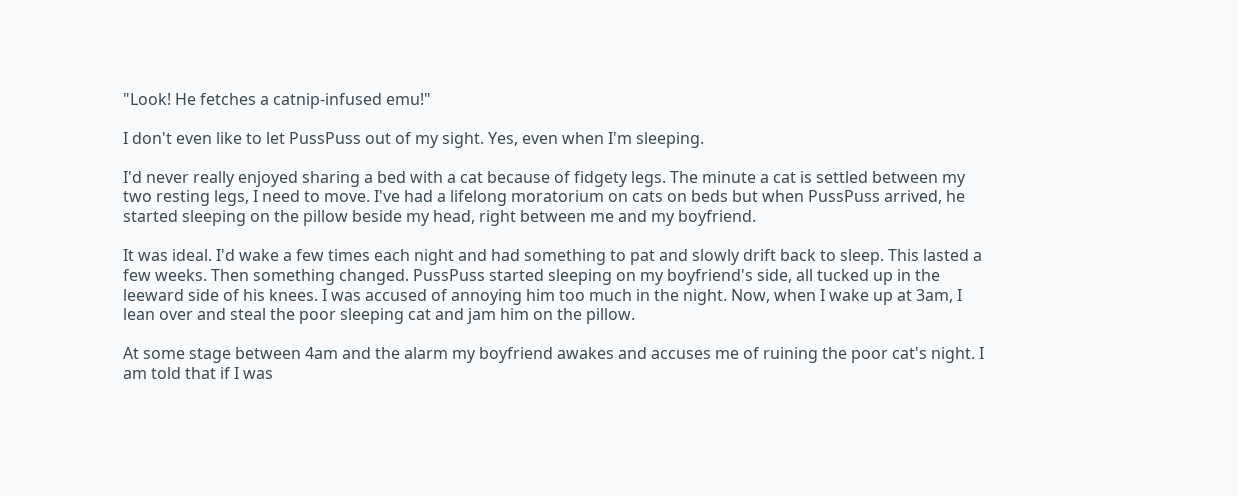"Look! He fetches a catnip-infused emu!"

I don't even like to let PussPuss out of my sight. Yes, even when I'm sleeping.

I'd never really enjoyed sharing a bed with a cat because of fidgety legs. The minute a cat is settled between my two resting legs, I need to move. I've had a lifelong moratorium on cats on beds but when PussPuss arrived, he started sleeping on the pillow beside my head, right between me and my boyfriend.

It was ideal. I'd wake a few times each night and had something to pat and slowly drift back to sleep. This lasted a few weeks. Then something changed. PussPuss started sleeping on my boyfriend's side, all tucked up in the leeward side of his knees. I was accused of annoying him too much in the night. Now, when I wake up at 3am, I lean over and steal the poor sleeping cat and jam him on the pillow.

At some stage between 4am and the alarm my boyfriend awakes and accuses me of ruining the poor cat's night. I am told that if I was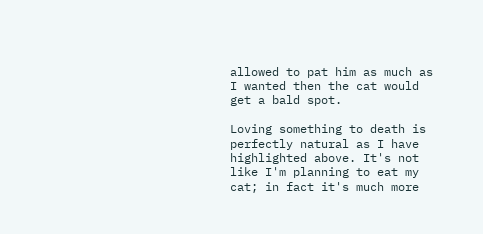allowed to pat him as much as I wanted then the cat would get a bald spot.

Loving something to death is perfectly natural as I have highlighted above. It's not like I'm planning to eat my cat; in fact it's much more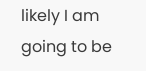likely I am going to be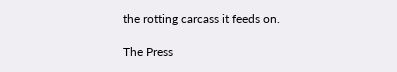the rotting carcass it feeds on.

The Press